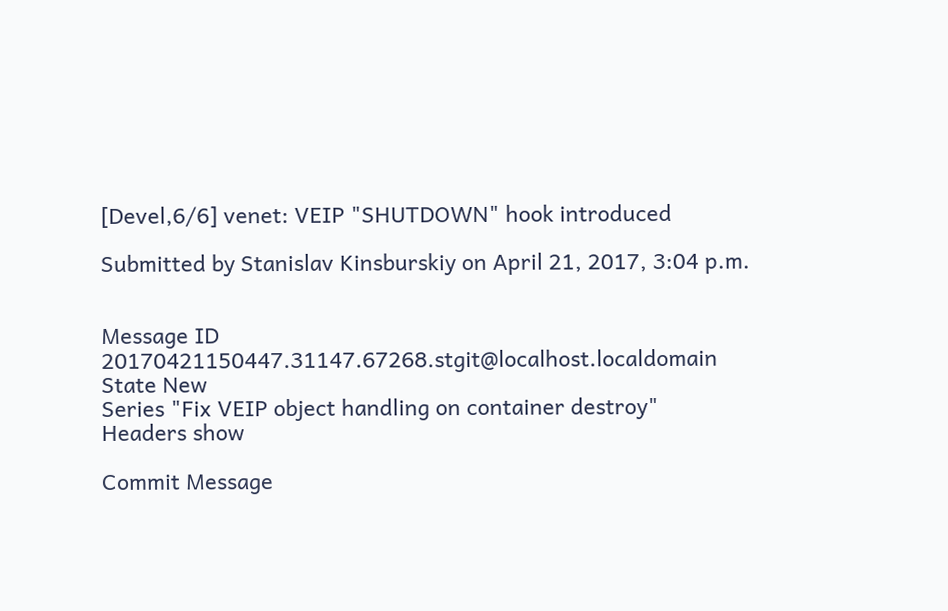[Devel,6/6] venet: VEIP "SHUTDOWN" hook introduced

Submitted by Stanislav Kinsburskiy on April 21, 2017, 3:04 p.m.


Message ID 20170421150447.31147.67268.stgit@localhost.localdomain
State New
Series "Fix VEIP object handling on container destroy"
Headers show

Commit Message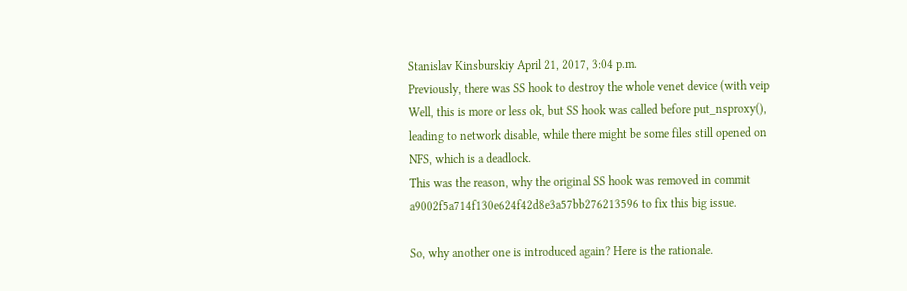Stanislav Kinsburskiy April 21, 2017, 3:04 p.m.
Previously, there was SS hook to destroy the whole venet device (with veip
Well, this is more or less ok, but SS hook was called before put_nsproxy(),
leading to network disable, while there might be some files still opened on
NFS, which is a deadlock.
This was the reason, why the original SS hook was removed in commit
a9002f5a714f130e624f42d8e3a57bb276213596 to fix this big issue.

So, why another one is introduced again? Here is the rationale.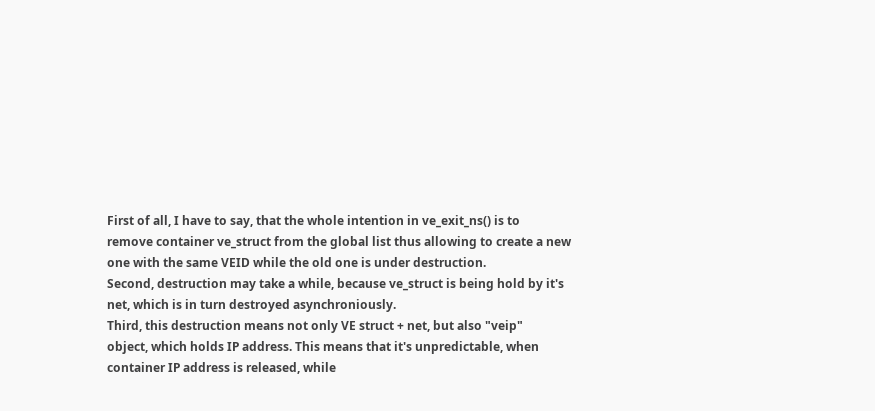First of all, I have to say, that the whole intention in ve_exit_ns() is to
remove container ve_struct from the global list thus allowing to create a new
one with the same VEID while the old one is under destruction.
Second, destruction may take a while, because ve_struct is being hold by it's
net, which is in turn destroyed asynchroniously.
Third, this destruction means not only VE struct + net, but also "veip"
object, which holds IP address. This means that it's unpredictable, when
container IP address is released, while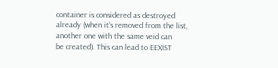container is considered as destroyed
already (when it's removed from the list, another one with the same veid can
be created). This can lead to EEXIST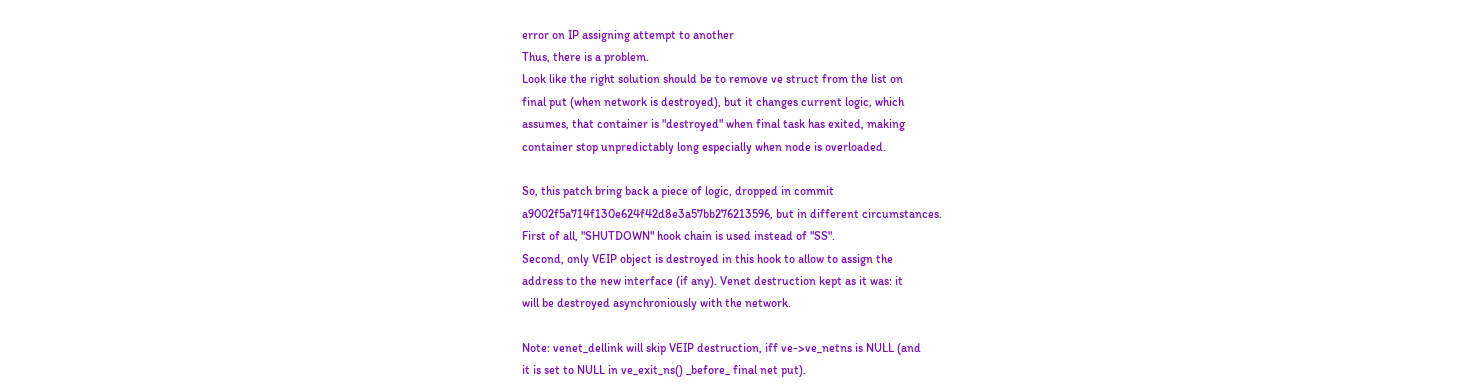error on IP assigning attempt to another
Thus, there is a problem.
Look like the right solution should be to remove ve struct from the list on
final put (when network is destroyed), but it changes current logic, which
assumes, that container is "destroyed" when final task has exited, making
container stop unpredictably long especially when node is overloaded.

So, this patch bring back a piece of logic, dropped in commit
a9002f5a714f130e624f42d8e3a57bb276213596, but in different circumstances.
First of all, "SHUTDOWN" hook chain is used instead of "SS".
Second, only VEIP object is destroyed in this hook to allow to assign the
address to the new interface (if any). Venet destruction kept as it was: it
will be destroyed asynchroniously with the network.

Note: venet_dellink will skip VEIP destruction, iff ve->ve_netns is NULL (and
it is set to NULL in ve_exit_ns() _before_ final net put).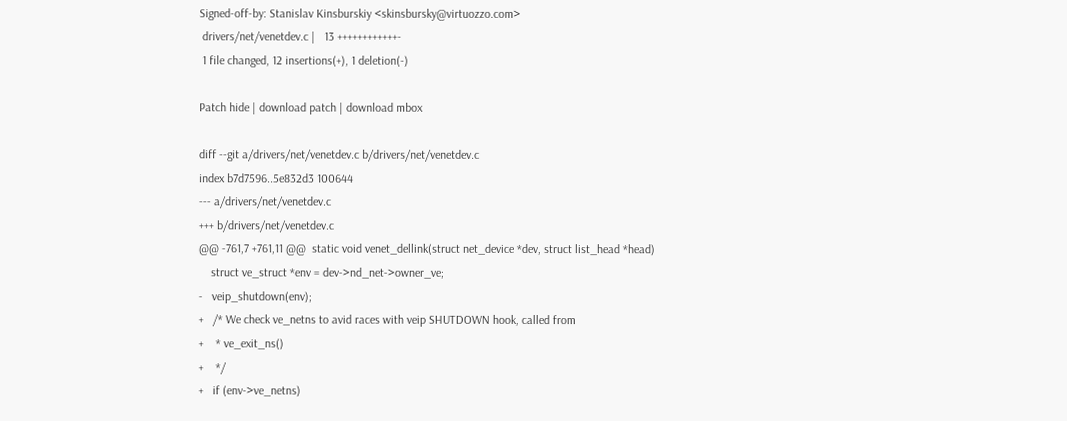Signed-off-by: Stanislav Kinsburskiy <skinsbursky@virtuozzo.com>
 drivers/net/venetdev.c |   13 ++++++++++++-
 1 file changed, 12 insertions(+), 1 deletion(-)

Patch hide | download patch | download mbox

diff --git a/drivers/net/venetdev.c b/drivers/net/venetdev.c
index b7d7596..5e832d3 100644
--- a/drivers/net/venetdev.c
+++ b/drivers/net/venetdev.c
@@ -761,7 +761,11 @@  static void venet_dellink(struct net_device *dev, struct list_head *head)
    struct ve_struct *env = dev->nd_net->owner_ve;
-   veip_shutdown(env);
+   /* We check ve_netns to avid races with veip SHUTDOWN hook, called from
+    * ve_exit_ns()
+    */
+   if (env->ve_netns)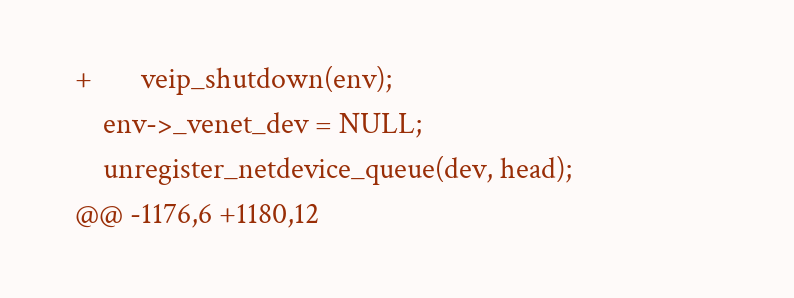+       veip_shutdown(env);
    env->_venet_dev = NULL;
    unregister_netdevice_queue(dev, head);
@@ -1176,6 +1180,12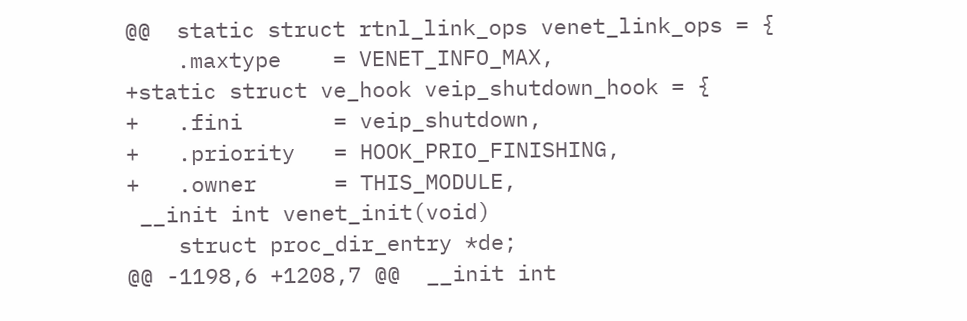@@  static struct rtnl_link_ops venet_link_ops = {
    .maxtype    = VENET_INFO_MAX,
+static struct ve_hook veip_shutdown_hook = {
+   .fini       = veip_shutdown,
+   .priority   = HOOK_PRIO_FINISHING,
+   .owner      = THIS_MODULE,
 __init int venet_init(void)
    struct proc_dir_entry *de;
@@ -1198,6 +1208,7 @@  __init int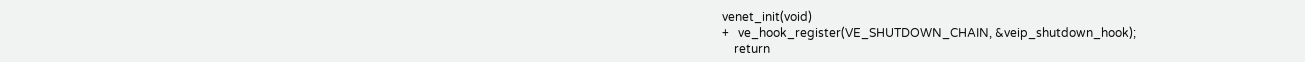venet_init(void)
+   ve_hook_register(VE_SHUTDOWN_CHAIN, &veip_shutdown_hook);
    return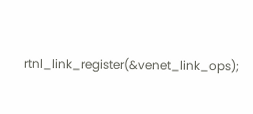rtnl_link_register(&venet_link_ops);